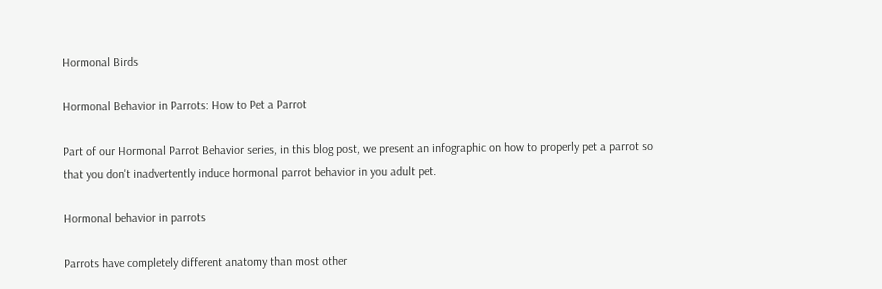Hormonal Birds

Hormonal Behavior in Parrots: How to Pet a Parrot

Part of our Hormonal Parrot Behavior series, in this blog post, we present an infographic on how to properly pet a parrot so that you don't inadvertently induce hormonal parrot behavior in you adult pet.

Hormonal behavior in parrots

Parrots have completely different anatomy than most other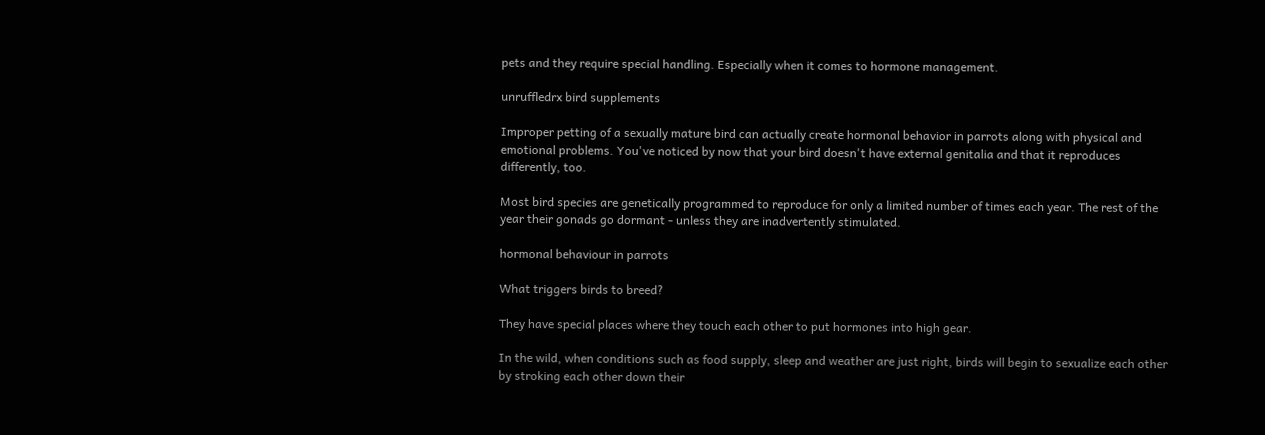pets and they require special handling. Especially when it comes to hormone management.

unruffledrx bird supplements

Improper petting of a sexually mature bird can actually create hormonal behavior in parrots along with physical and emotional problems. You've noticed by now that your bird doesn't have external genitalia and that it reproduces differently, too.

Most bird species are genetically programmed to reproduce for only a limited number of times each year. The rest of the year their gonads go dormant - unless they are inadvertently stimulated.

hormonal behaviour in parrots

What triggers birds to breed?

They have special places where they touch each other to put hormones into high gear.

In the wild, when conditions such as food supply, sleep and weather are just right, birds will begin to sexualize each other by stroking each other down their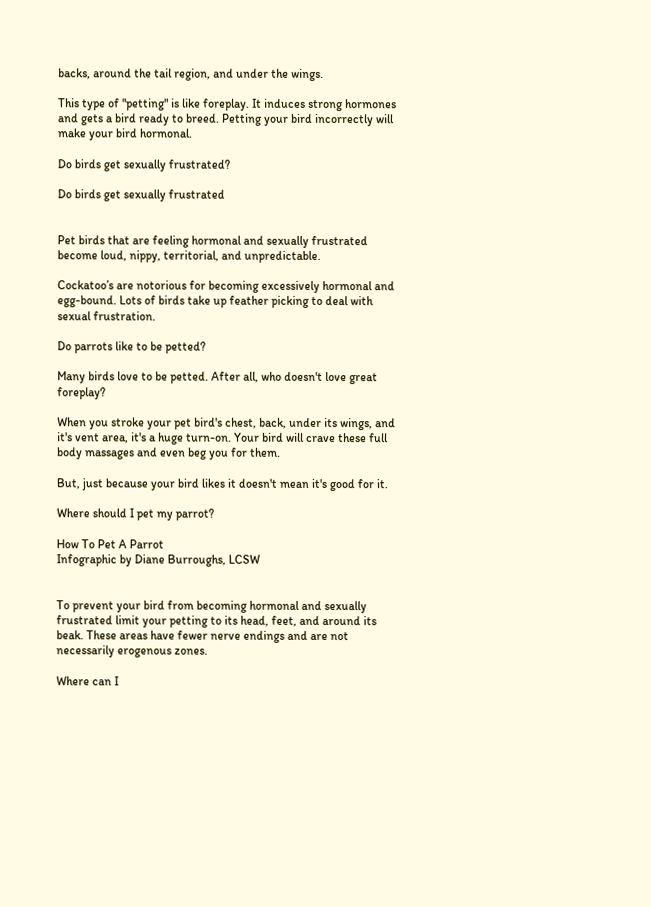backs, around the tail region, and under the wings.

This type of "petting" is like foreplay. It induces strong hormones and gets a bird ready to breed. Petting your bird incorrectly will make your bird hormonal.

Do birds get sexually frustrated?

Do birds get sexually frustrated


Pet birds that are feeling hormonal and sexually frustrated become loud, nippy, territorial, and unpredictable.

Cockatoo’s are notorious for becoming excessively hormonal and egg-bound. Lots of birds take up feather picking to deal with sexual frustration.

Do parrots like to be petted?

Many birds love to be petted. After all, who doesn't love great foreplay?

When you stroke your pet bird's chest, back, under its wings, and it's vent area, it's a huge turn-on. Your bird will crave these full body massages and even beg you for them.

But, just because your bird likes it doesn't mean it's good for it.

Where should I pet my parrot?

How To Pet A Parrot
Infographic by Diane Burroughs, LCSW


To prevent your bird from becoming hormonal and sexually frustrated limit your petting to its head, feet, and around its beak. These areas have fewer nerve endings and are not necessarily erogenous zones.

Where can I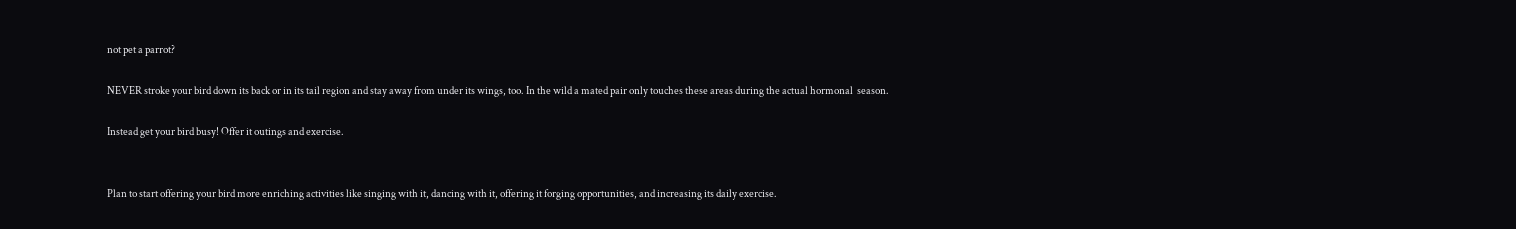not pet a parrot?

NEVER stroke your bird down its back or in its tail region and stay away from under its wings, too. In the wild a mated pair only touches these areas during the actual hormonal  season.

Instead get your bird busy! Offer it outings and exercise.


Plan to start offering your bird more enriching activities like singing with it, dancing with it, offering it forging opportunities, and increasing its daily exercise.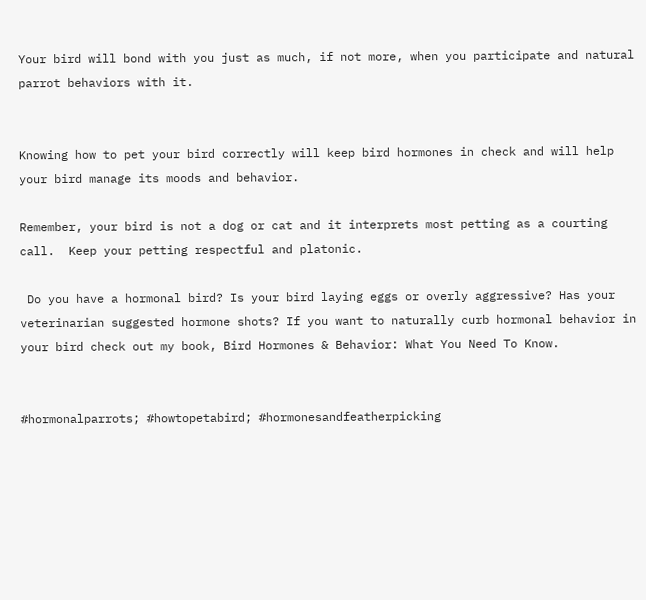Your bird will bond with you just as much, if not more, when you participate and natural parrot behaviors with it.


Knowing how to pet your bird correctly will keep bird hormones in check and will help your bird manage its moods and behavior.

Remember, your bird is not a dog or cat and it interprets most petting as a courting call.  Keep your petting respectful and platonic.

 Do you have a hormonal bird? Is your bird laying eggs or overly aggressive? Has your veterinarian suggested hormone shots? If you want to naturally curb hormonal behavior in your bird check out my book, Bird Hormones & Behavior: What You Need To Know.


#hormonalparrots; #howtopetabird; #hormonesandfeatherpicking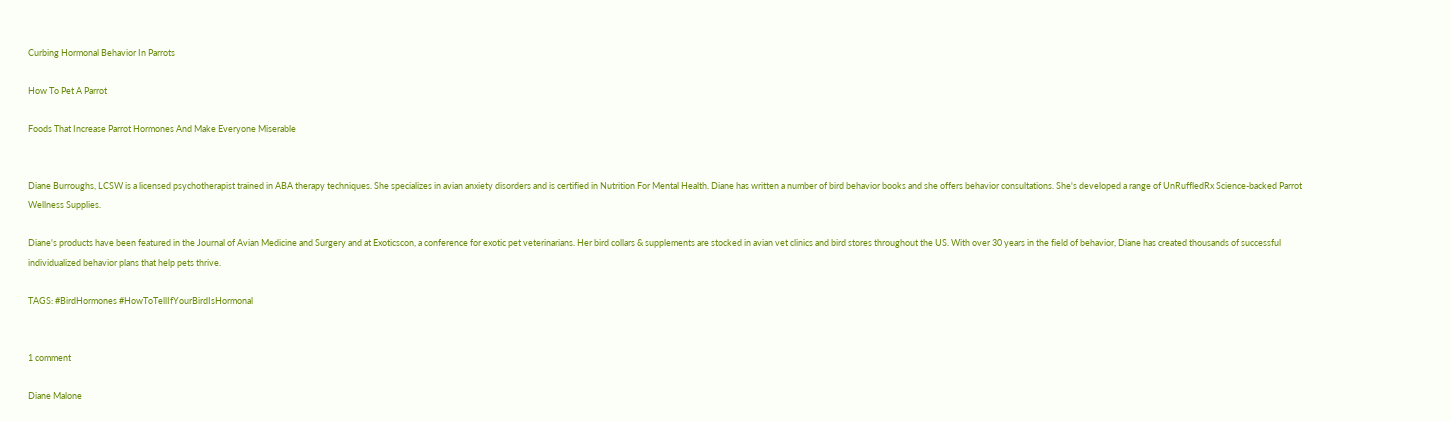Curbing Hormonal Behavior In Parrots

How To Pet A Parrot

Foods That Increase Parrot Hormones And Make Everyone Miserable


Diane Burroughs, LCSW is a licensed psychotherapist trained in ABA therapy techniques. She specializes in avian anxiety disorders and is certified in Nutrition For Mental Health. Diane has written a number of bird behavior books and she offers behavior consultations. She's developed a range of UnRuffledRx Science-backed Parrot Wellness Supplies.

Diane's products have been featured in the Journal of Avian Medicine and Surgery and at Exoticscon, a conference for exotic pet veterinarians. Her bird collars & supplements are stocked in avian vet clinics and bird stores throughout the US. With over 30 years in the field of behavior, Diane has created thousands of successful individualized behavior plans that help pets thrive.

TAGS: #BirdHormones #HowToTellIfYourBirdIsHormonal


1 comment

Diane Malone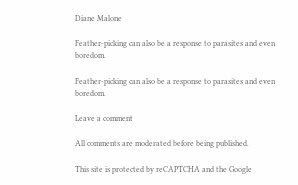Diane Malone

Feather-picking can also be a response to parasites and even boredom.

Feather-picking can also be a response to parasites and even boredom.

Leave a comment

All comments are moderated before being published.

This site is protected by reCAPTCHA and the Google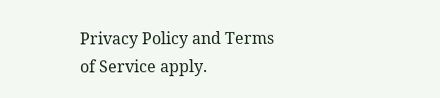Privacy Policy and Terms of Service apply.